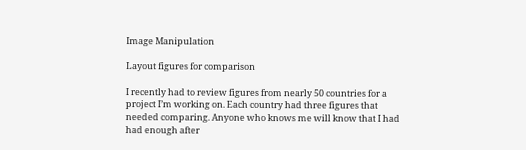Image Manipulation

Layout figures for comparison

I recently had to review figures from nearly 50 countries for a project I’m working on. Each country had three figures that needed comparing. Anyone who knows me will know that I had had enough after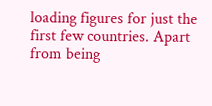loading figures for just the first few countries. Apart from being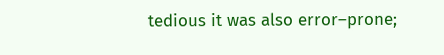tedious it was also error–prone;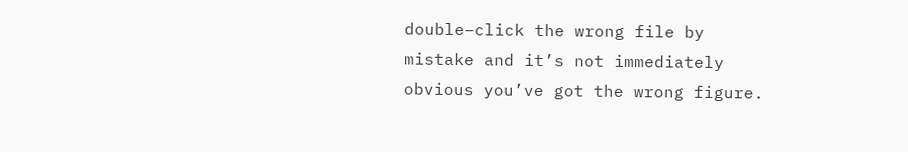double–click the wrong file by mistake and it’s not immediately obvious you’ve got the wrong figure.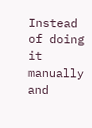Instead of doing it manually and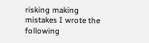risking making mistakes I wrote the following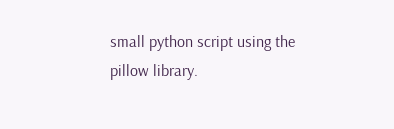small python script using the pillow library.